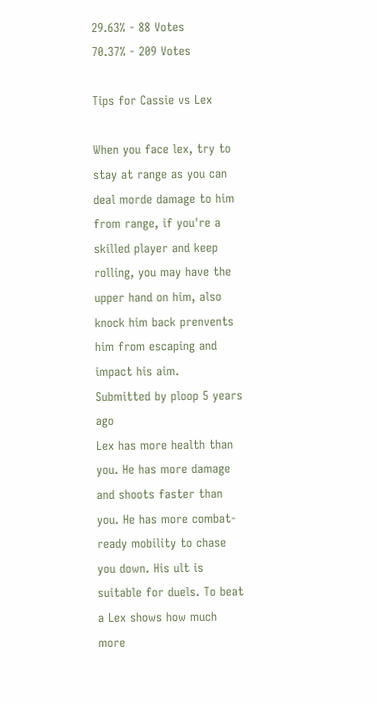29.63% - 88 Votes
70.37% - 209 Votes

Tips for Cassie vs Lex

When you face lex, try to stay at range as you can deal morde damage to him from range, if you're a skilled player and keep rolling, you may have the upper hand on him, also knock him back prenvents him from escaping and impact his aim.
Submitted by ploop 5 years ago
Lex has more health than you. He has more damage and shoots faster than you. He has more combat-ready mobility to chase you down. His ult is suitable for duels. To beat a Lex shows how much more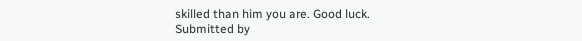skilled than him you are. Good luck.
Submitted by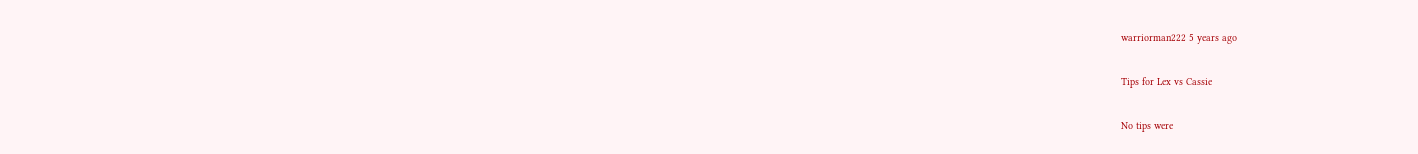warriorman222 5 years ago

Tips for Lex vs Cassie

No tips were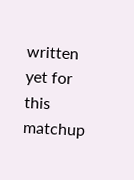written yet for this matchup